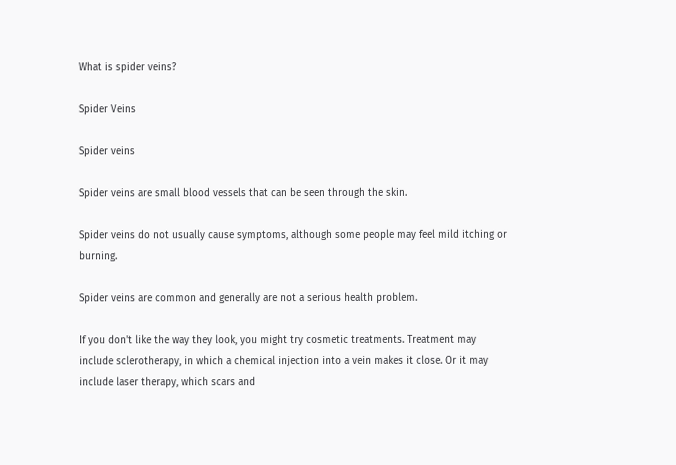What is spider veins?

Spider Veins

Spider veins

Spider veins are small blood vessels that can be seen through the skin.

Spider veins do not usually cause symptoms, although some people may feel mild itching or burning.

Spider veins are common and generally are not a serious health problem.

If you don't like the way they look, you might try cosmetic treatments. Treatment may include sclerotherapy, in which a chemical injection into a vein makes it close. Or it may include laser therapy, which scars and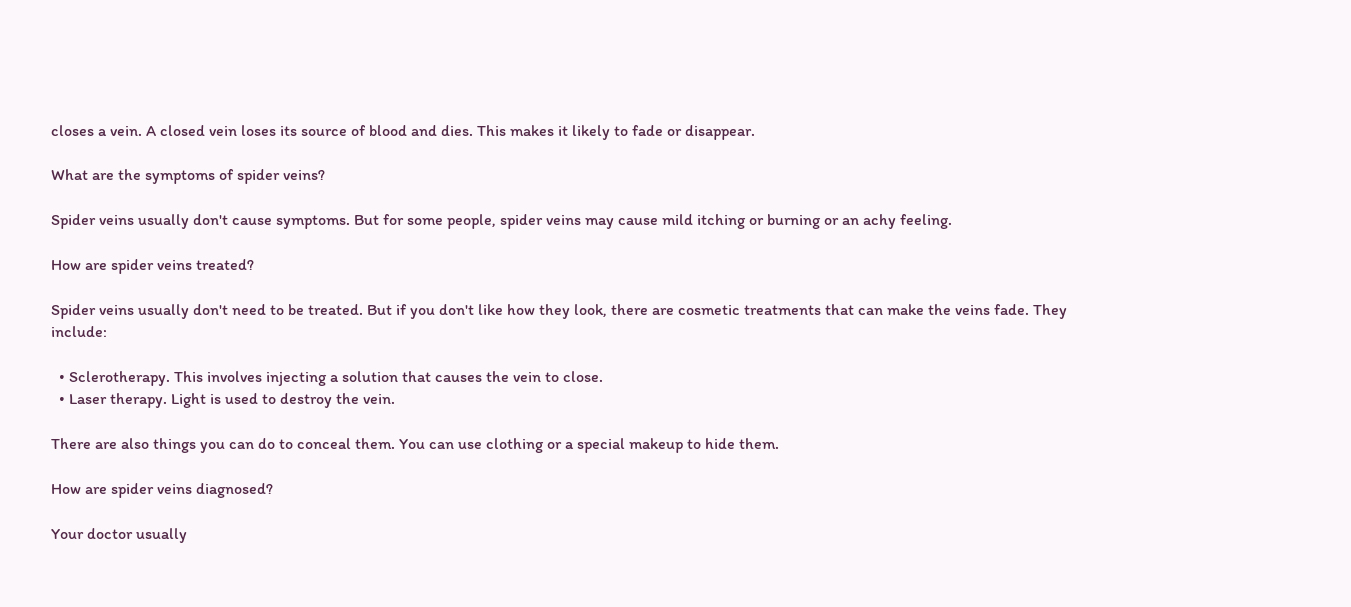closes a vein. A closed vein loses its source of blood and dies. This makes it likely to fade or disappear.

What are the symptoms of spider veins?

Spider veins usually don't cause symptoms. But for some people, spider veins may cause mild itching or burning or an achy feeling.

How are spider veins treated?

Spider veins usually don't need to be treated. But if you don't like how they look, there are cosmetic treatments that can make the veins fade. They include:

  • Sclerotherapy. This involves injecting a solution that causes the vein to close.
  • Laser therapy. Light is used to destroy the vein.

There are also things you can do to conceal them. You can use clothing or a special makeup to hide them.

How are spider veins diagnosed?

Your doctor usually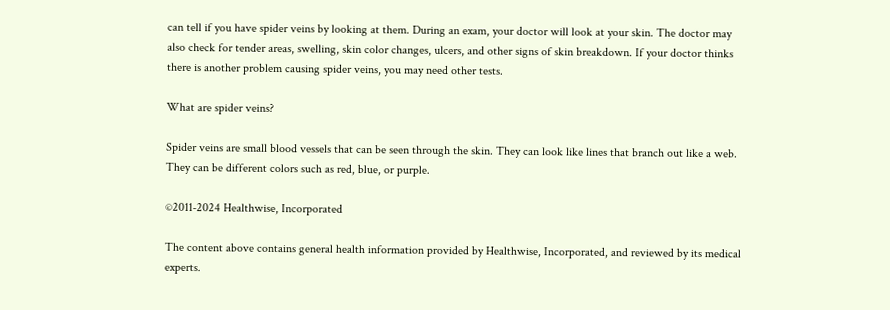can tell if you have spider veins by looking at them. During an exam, your doctor will look at your skin. The doctor may also check for tender areas, swelling, skin color changes, ulcers, and other signs of skin breakdown. If your doctor thinks there is another problem causing spider veins, you may need other tests.

What are spider veins?

Spider veins are small blood vessels that can be seen through the skin. They can look like lines that branch out like a web. They can be different colors such as red, blue, or purple.

©2011-2024 Healthwise, Incorporated

The content above contains general health information provided by Healthwise, Incorporated, and reviewed by its medical experts.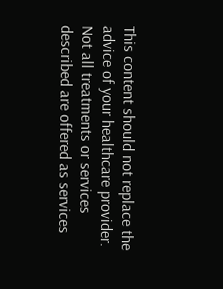This content should not replace the advice of your healthcare provider. Not all treatments or services described are offered as services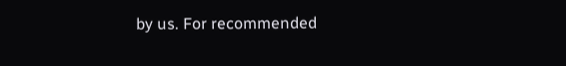by us. For recommended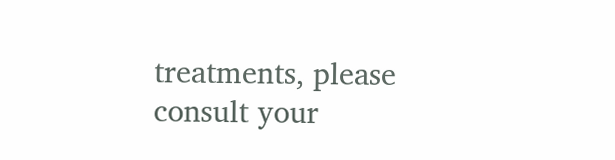treatments, please consult your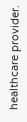healthcare provider.